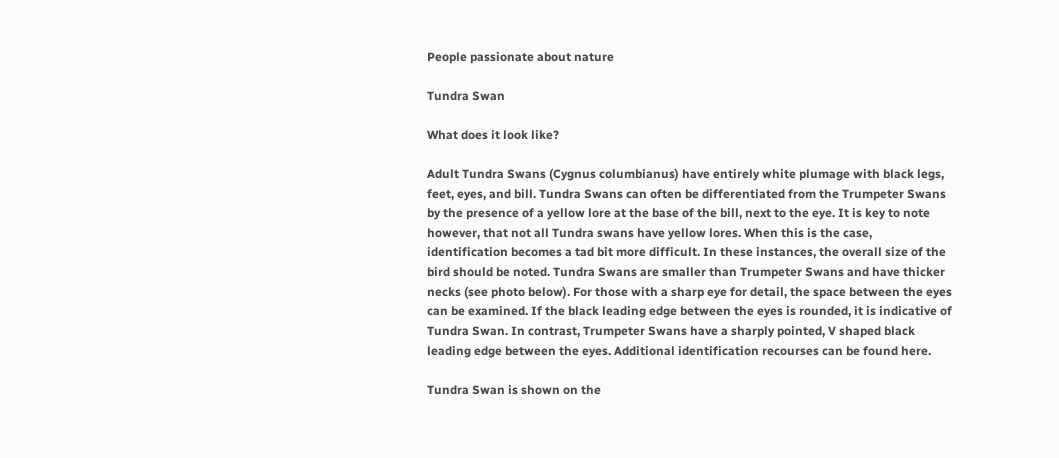People passionate about nature

Tundra Swan

What does it look like?

Adult Tundra Swans (Cygnus columbianus) have entirely white plumage with black legs, feet, eyes, and bill. Tundra Swans can often be differentiated from the Trumpeter Swans by the presence of a yellow lore at the base of the bill, next to the eye. It is key to note however, that not all Tundra swans have yellow lores. When this is the case, identification becomes a tad bit more difficult. In these instances, the overall size of the bird should be noted. Tundra Swans are smaller than Trumpeter Swans and have thicker necks (see photo below). For those with a sharp eye for detail, the space between the eyes can be examined. If the black leading edge between the eyes is rounded, it is indicative of Tundra Swan. In contrast, Trumpeter Swans have a sharply pointed, V shaped black leading edge between the eyes. Additional identification recourses can be found here.

Tundra Swan is shown on the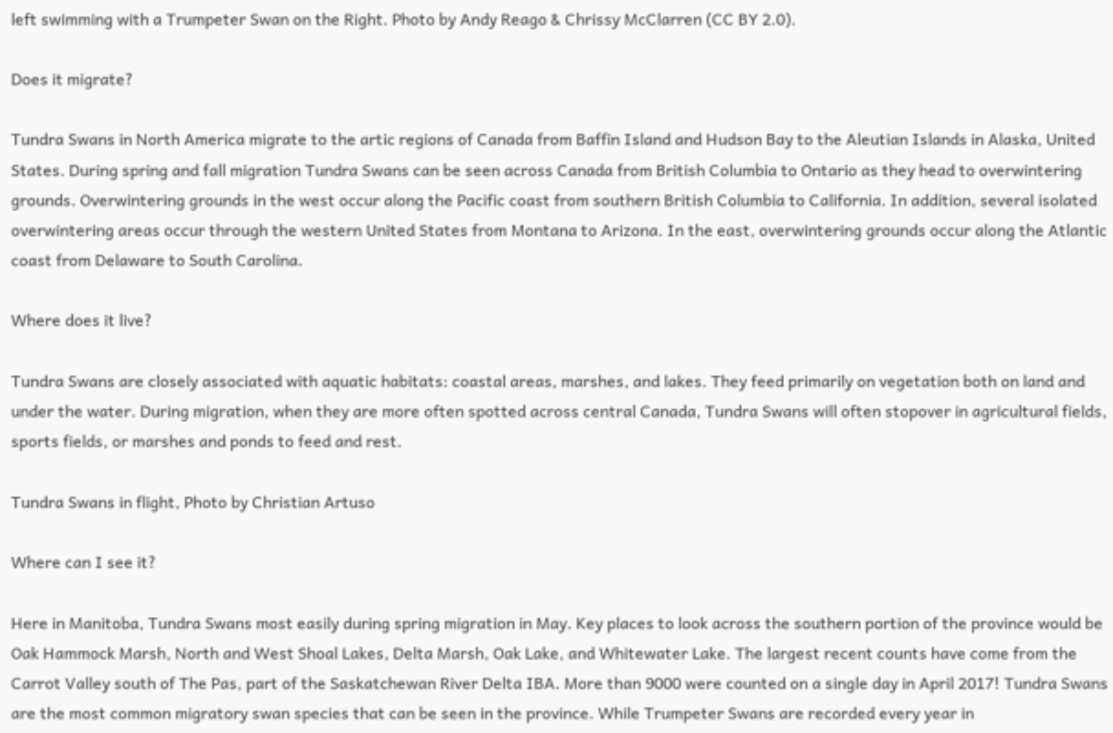left swimming with a Trumpeter Swan on the Right. Photo by Andy Reago & Chrissy McClarren (CC BY 2.0).

Does it migrate?

Tundra Swans in North America migrate to the artic regions of Canada from Baffin Island and Hudson Bay to the Aleutian Islands in Alaska, United States. During spring and fall migration Tundra Swans can be seen across Canada from British Columbia to Ontario as they head to overwintering grounds. Overwintering grounds in the west occur along the Pacific coast from southern British Columbia to California. In addition, several isolated overwintering areas occur through the western United States from Montana to Arizona. In the east, overwintering grounds occur along the Atlantic coast from Delaware to South Carolina.

Where does it live?

Tundra Swans are closely associated with aquatic habitats: coastal areas, marshes, and lakes. They feed primarily on vegetation both on land and under the water. During migration, when they are more often spotted across central Canada, Tundra Swans will often stopover in agricultural fields, sports fields, or marshes and ponds to feed and rest.

Tundra Swans in flight, Photo by Christian Artuso

Where can I see it?

Here in Manitoba, Tundra Swans most easily during spring migration in May. Key places to look across the southern portion of the province would be Oak Hammock Marsh, North and West Shoal Lakes, Delta Marsh, Oak Lake, and Whitewater Lake. The largest recent counts have come from the Carrot Valley south of The Pas, part of the Saskatchewan River Delta IBA. More than 9000 were counted on a single day in April 2017! Tundra Swans are the most common migratory swan species that can be seen in the province. While Trumpeter Swans are recorded every year in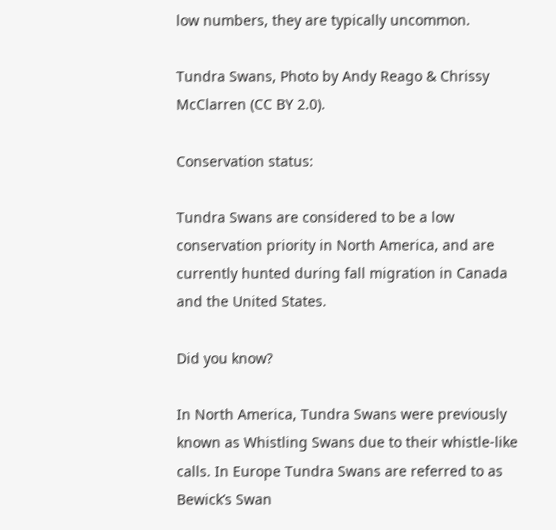low numbers, they are typically uncommon.

Tundra Swans, Photo by Andy Reago & Chrissy McClarren (CC BY 2.0).

Conservation status:

Tundra Swans are considered to be a low conservation priority in North America, and are currently hunted during fall migration in Canada and the United States.

Did you know?

In North America, Tundra Swans were previously known as Whistling Swans due to their whistle-like calls. In Europe Tundra Swans are referred to as Bewick’s Swan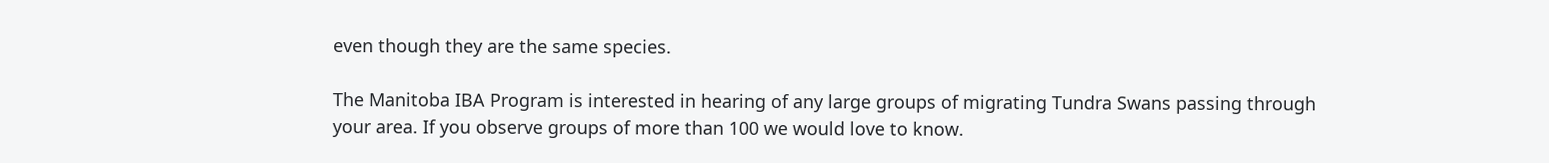even though they are the same species.

The Manitoba IBA Program is interested in hearing of any large groups of migrating Tundra Swans passing through your area. If you observe groups of more than 100 we would love to know.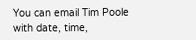You can email Tim Poole with date, time,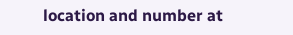location and number at